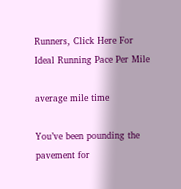Runners, Click Here For Ideal Running Pace Per Mile

average mile time

You’ve been pounding the pavement for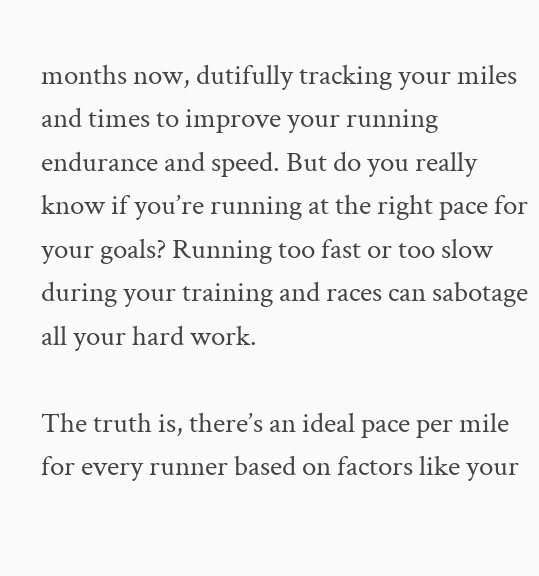months now, dutifully tracking your miles and times to improve your running endurance and speed. But do you really know if you’re running at the right pace for your goals? Running too fast or too slow during your training and races can sabotage all your hard work.

The truth is, there’s an ideal pace per mile for every runner based on factors like your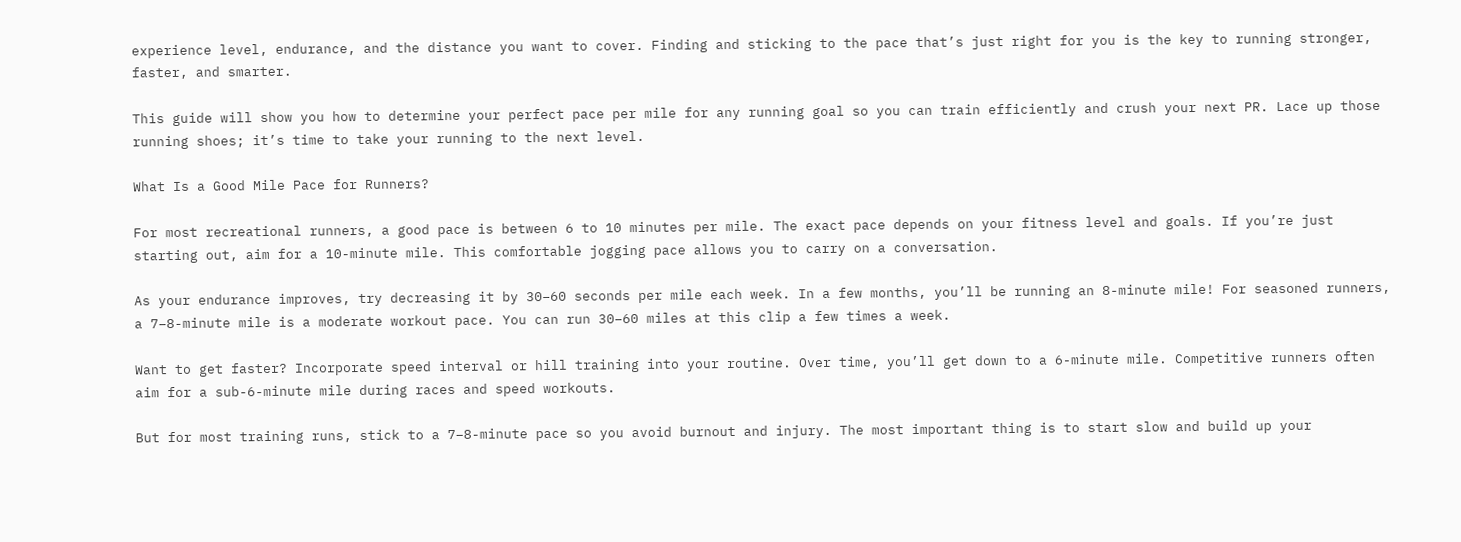experience level, endurance, and the distance you want to cover. Finding and sticking to the pace that’s just right for you is the key to running stronger, faster, and smarter.

This guide will show you how to determine your perfect pace per mile for any running goal so you can train efficiently and crush your next PR. Lace up those running shoes; it’s time to take your running to the next level.

What Is a Good Mile Pace for Runners?

For most recreational runners, a good pace is between 6 to 10 minutes per mile. The exact pace depends on your fitness level and goals. If you’re just starting out, aim for a 10-minute mile. This comfortable jogging pace allows you to carry on a conversation.

As your endurance improves, try decreasing it by 30–60 seconds per mile each week. In a few months, you’ll be running an 8-minute mile! For seasoned runners, a 7–8-minute mile is a moderate workout pace. You can run 30–60 miles at this clip a few times a week.

Want to get faster? Incorporate speed interval or hill training into your routine. Over time, you’ll get down to a 6-minute mile. Competitive runners often aim for a sub-6-minute mile during races and speed workouts.

But for most training runs, stick to a 7–8-minute pace so you avoid burnout and injury. The most important thing is to start slow and build up your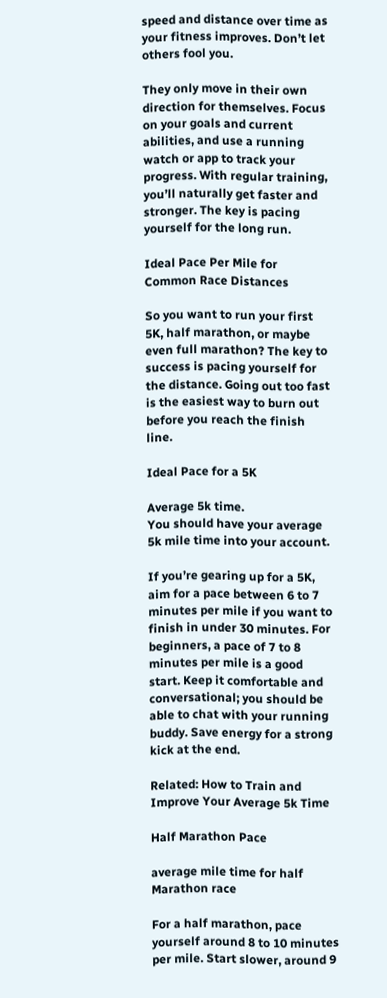speed and distance over time as your fitness improves. Don’t let others fool you.

They only move in their own direction for themselves. Focus on your goals and current abilities, and use a running watch or app to track your progress. With regular training, you’ll naturally get faster and stronger. The key is pacing yourself for the long run.

Ideal Pace Per Mile for Common Race Distances

So you want to run your first 5K, half marathon, or maybe even full marathon? The key to success is pacing yourself for the distance. Going out too fast is the easiest way to burn out before you reach the finish line.

Ideal Pace for a 5K

Average 5k time.
You should have your average 5k mile time into your account.

If you’re gearing up for a 5K, aim for a pace between 6 to 7 minutes per mile if you want to finish in under 30 minutes. For beginners, a pace of 7 to 8 minutes per mile is a good start. Keep it comfortable and conversational; you should be able to chat with your running buddy. Save energy for a strong kick at the end.

Related: How to Train and Improve Your Average 5k Time

Half Marathon Pace

average mile time for half Marathon race

For a half marathon, pace yourself around 8 to 10 minutes per mile. Start slower, around 9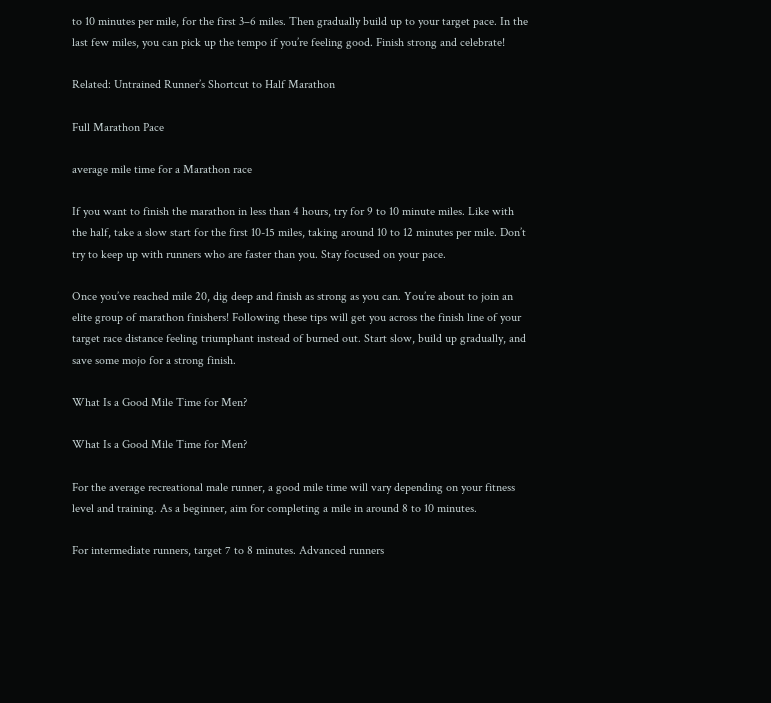to 10 minutes per mile, for the first 3–6 miles. Then gradually build up to your target pace. In the last few miles, you can pick up the tempo if you’re feeling good. Finish strong and celebrate!

Related: Untrained Runner’s Shortcut to Half Marathon

Full Marathon Pace

average mile time for a Marathon race

If you want to finish the marathon in less than 4 hours, try for 9 to 10 minute miles. Like with the half, take a slow start for the first 10-15 miles, taking around 10 to 12 minutes per mile. Don’t try to keep up with runners who are faster than you. Stay focused on your pace.

Once you’ve reached mile 20, dig deep and finish as strong as you can. You’re about to join an elite group of marathon finishers! Following these tips will get you across the finish line of your target race distance feeling triumphant instead of burned out. Start slow, build up gradually, and save some mojo for a strong finish.

What Is a Good Mile Time for Men?

What Is a Good Mile Time for Men?

For the average recreational male runner, a good mile time will vary depending on your fitness level and training. As a beginner, aim for completing a mile in around 8 to 10 minutes.

For intermediate runners, target 7 to 8 minutes. Advanced runners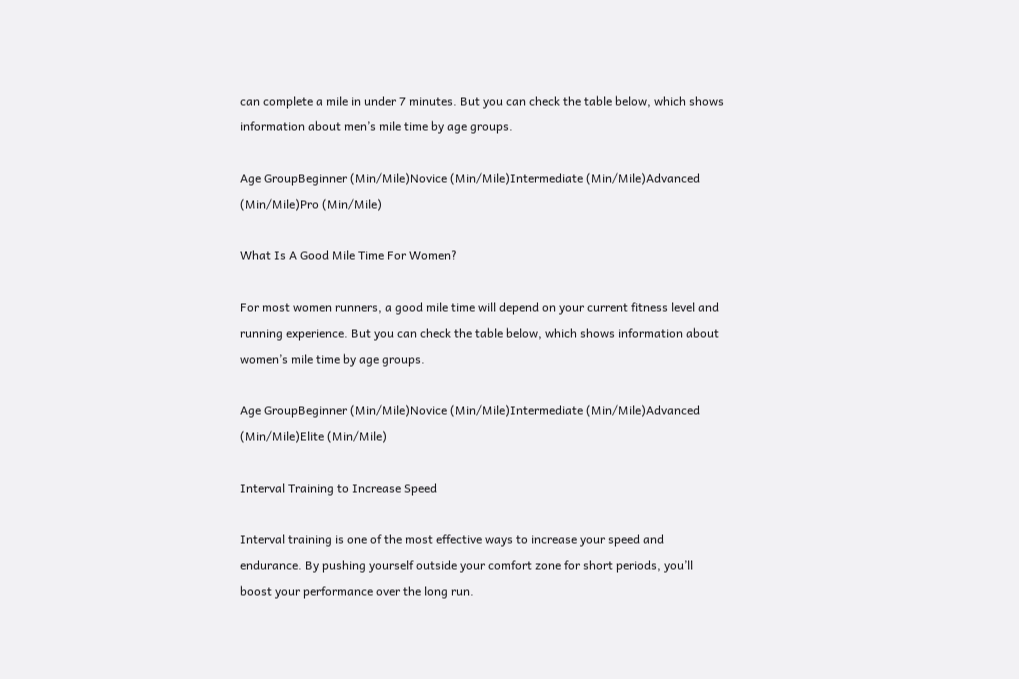can complete a mile in under 7 minutes. But you can check the table below, which shows information about men’s mile time by age groups.

Age GroupBeginner (Min/Mile)Novice (Min/Mile)Intermediate (Min/Mile)Advanced (Min/Mile)Pro (Min/Mile)

What Is A Good Mile Time For Women?

For most women runners, a good mile time will depend on your current fitness level and running experience. But you can check the table below, which shows information about women’s mile time by age groups.

Age GroupBeginner (Min/Mile)Novice (Min/Mile)Intermediate (Min/Mile)Advanced (Min/Mile)Elite (Min/Mile)

Interval Training to Increase Speed

Interval training is one of the most effective ways to increase your speed and endurance. By pushing yourself outside your comfort zone for short periods, you’ll boost your performance over the long run.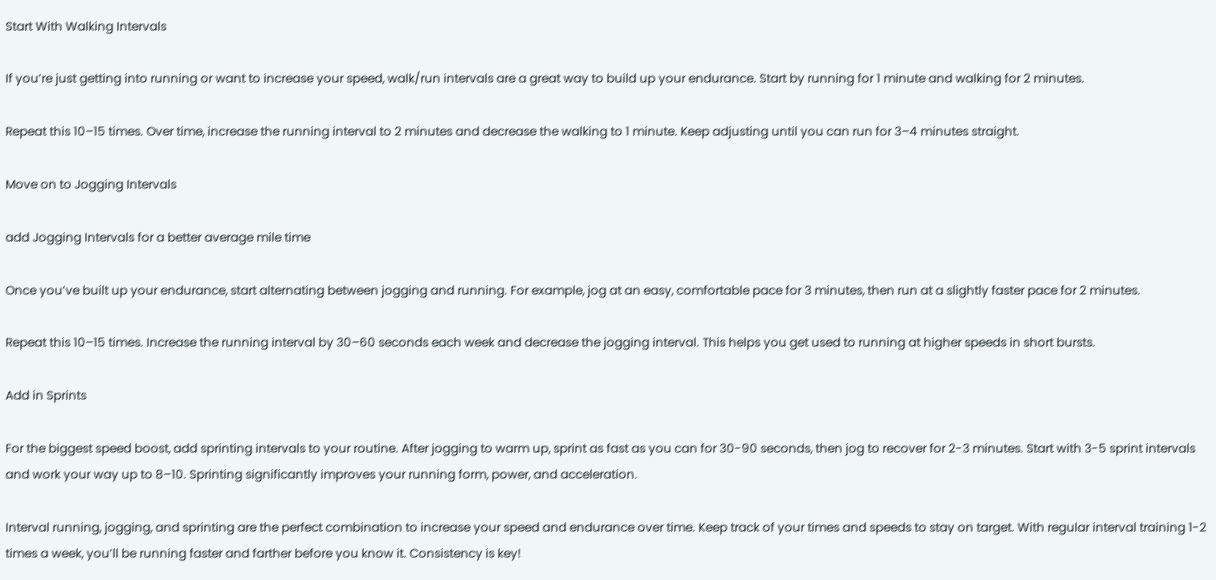Start With Walking Intervals

If you’re just getting into running or want to increase your speed, walk/run intervals are a great way to build up your endurance. Start by running for 1 minute and walking for 2 minutes.

Repeat this 10–15 times. Over time, increase the running interval to 2 minutes and decrease the walking to 1 minute. Keep adjusting until you can run for 3–4 minutes straight.

Move on to Jogging Intervals

add Jogging Intervals for a better average mile time

Once you’ve built up your endurance, start alternating between jogging and running. For example, jog at an easy, comfortable pace for 3 minutes, then run at a slightly faster pace for 2 minutes.

Repeat this 10–15 times. Increase the running interval by 30–60 seconds each week and decrease the jogging interval. This helps you get used to running at higher speeds in short bursts.

Add in Sprints

For the biggest speed boost, add sprinting intervals to your routine. After jogging to warm up, sprint as fast as you can for 30-90 seconds, then jog to recover for 2-3 minutes. Start with 3-5 sprint intervals and work your way up to 8–10. Sprinting significantly improves your running form, power, and acceleration.

Interval running, jogging, and sprinting are the perfect combination to increase your speed and endurance over time. Keep track of your times and speeds to stay on target. With regular interval training 1-2 times a week, you’ll be running faster and farther before you know it. Consistency is key!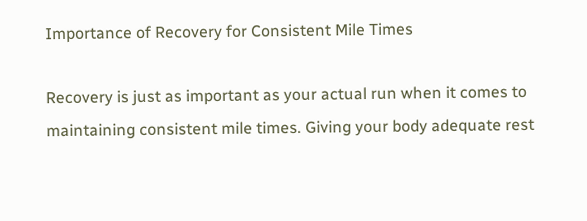Importance of Recovery for Consistent Mile Times

Recovery is just as important as your actual run when it comes to maintaining consistent mile times. Giving your body adequate rest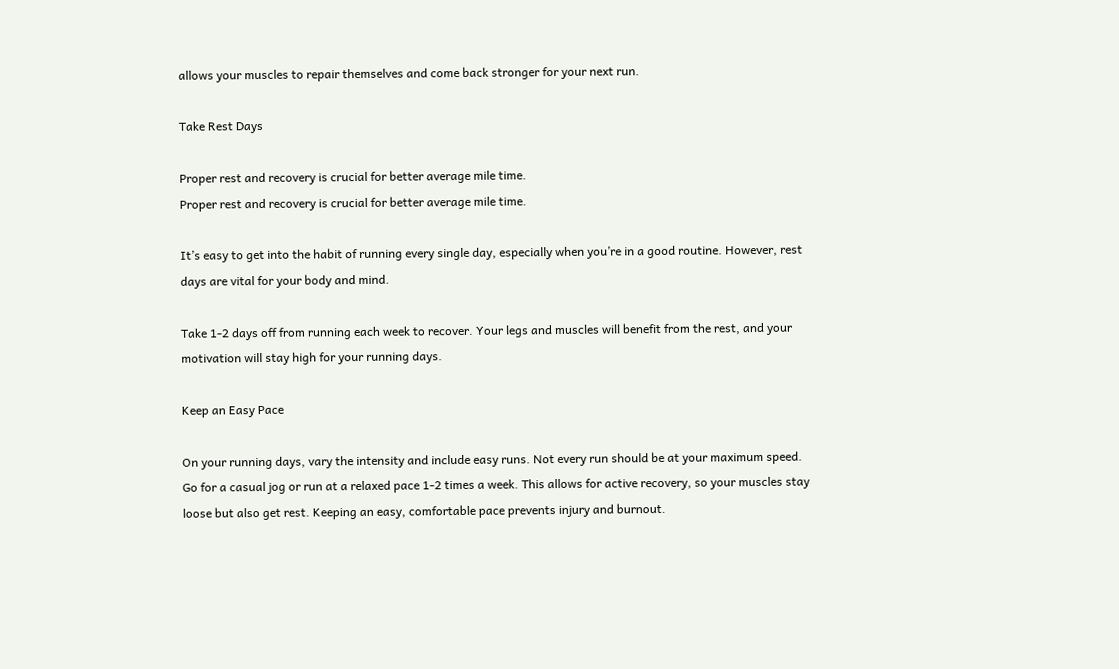allows your muscles to repair themselves and come back stronger for your next run.

Take Rest Days

Proper rest and recovery is crucial for better average mile time.
Proper rest and recovery is crucial for better average mile time.

It’s easy to get into the habit of running every single day, especially when you’re in a good routine. However, rest days are vital for your body and mind.

Take 1-2 days off from running each week to recover. Your legs and muscles will benefit from the rest, and your motivation will stay high for your running days.

Keep an Easy Pace

On your running days, vary the intensity and include easy runs. Not every run should be at your maximum speed. Go for a casual jog or run at a relaxed pace 1-2 times a week. This allows for active recovery, so your muscles stay loose but also get rest. Keeping an easy, comfortable pace prevents injury and burnout.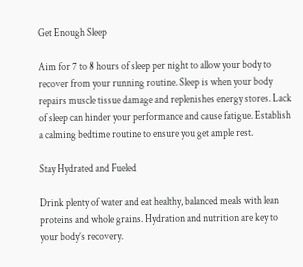Get Enough Sleep

Aim for 7 to 8 hours of sleep per night to allow your body to recover from your running routine. Sleep is when your body repairs muscle tissue damage and replenishes energy stores. Lack of sleep can hinder your performance and cause fatigue. Establish a calming bedtime routine to ensure you get ample rest.

Stay Hydrated and Fueled

Drink plenty of water and eat healthy, balanced meals with lean proteins and whole grains. Hydration and nutrition are key to your body’s recovery.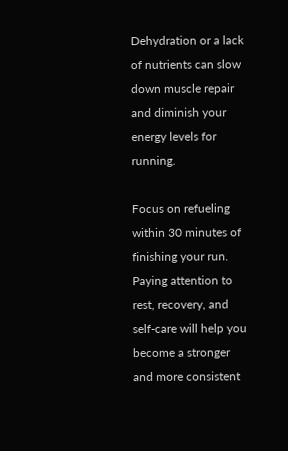Dehydration or a lack of nutrients can slow down muscle repair and diminish your energy levels for running.

Focus on refueling within 30 minutes of finishing your run. Paying attention to rest, recovery, and self-care will help you become a stronger and more consistent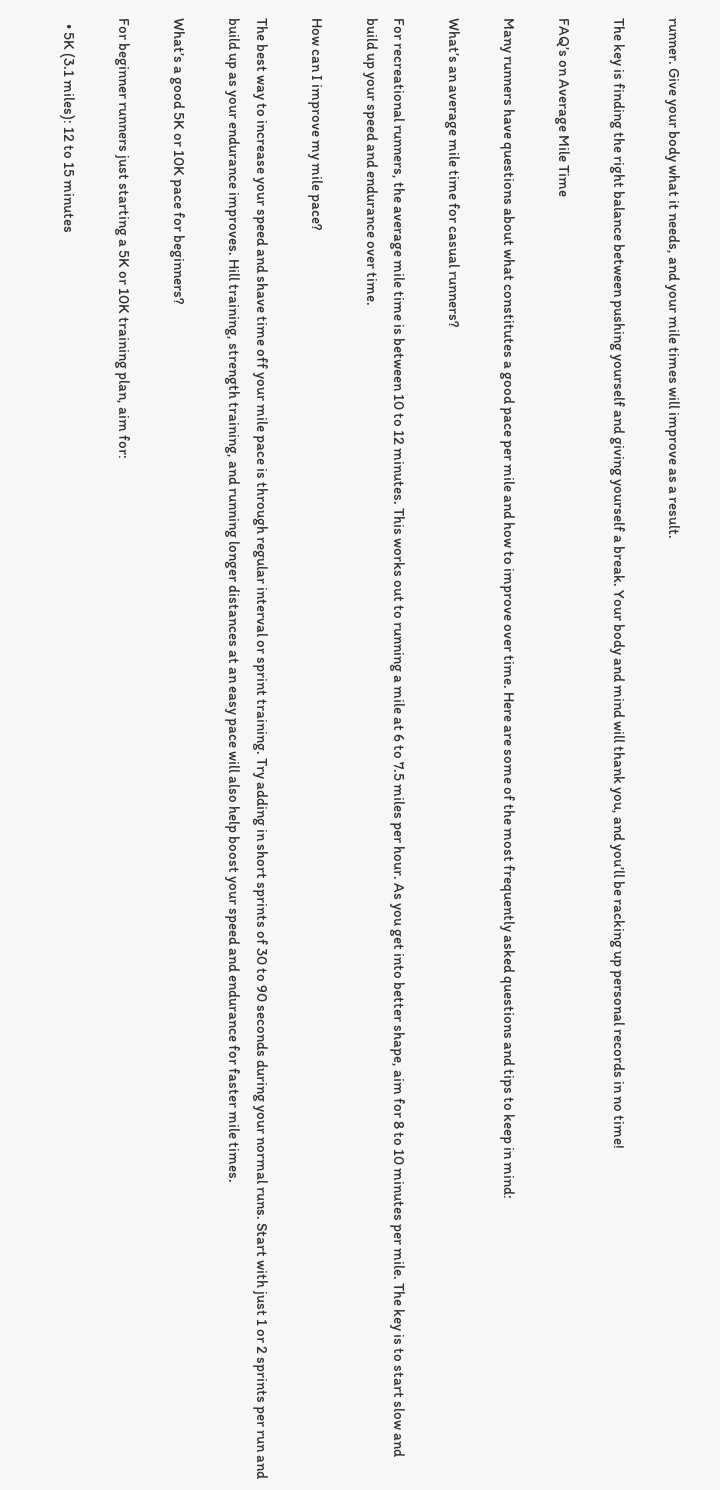runner. Give your body what it needs, and your mile times will improve as a result.

The key is finding the right balance between pushing yourself and giving yourself a break. Your body and mind will thank you, and you’ll be racking up personal records in no time!

FAQ’s on Average Mile Time

Many runners have questions about what constitutes a good pace per mile and how to improve over time. Here are some of the most frequently asked questions and tips to keep in mind:

What’s an average mile time for casual runners?

For recreational runners, the average mile time is between 10 to 12 minutes. This works out to running a mile at 6 to 7.5 miles per hour. As you get into better shape, aim for 8 to 10 minutes per mile. The key is to start slow and build up your speed and endurance over time.

How can I improve my mile pace?

The best way to increase your speed and shave time off your mile pace is through regular interval or sprint training. Try adding in short sprints of 30 to 90 seconds during your normal runs. Start with just 1 or 2 sprints per run and build up as your endurance improves. Hill training, strength training, and running longer distances at an easy pace will also help boost your speed and endurance for faster mile times.

What’s a good 5K or 10K pace for beginners?

For beginner runners just starting a 5K or 10K training plan, aim for:

  • 5K (3.1 miles): 12 to 15 minutes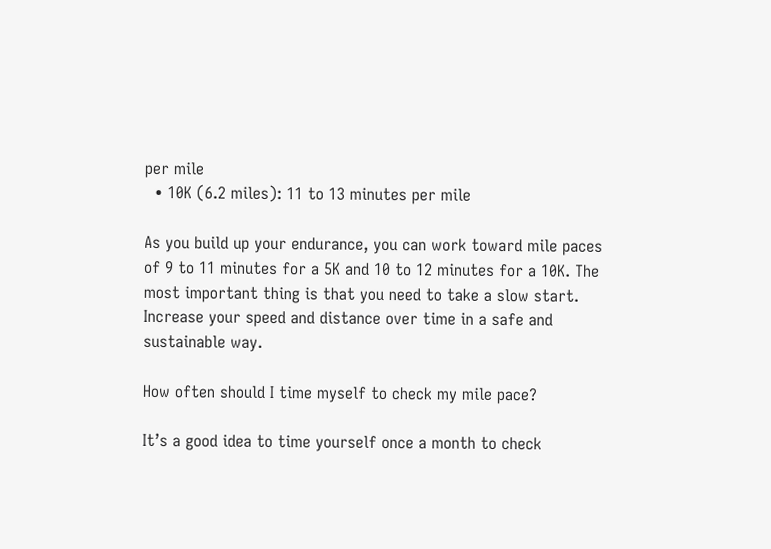per mile
  • 10K (6.2 miles): 11 to 13 minutes per mile

As you build up your endurance, you can work toward mile paces of 9 to 11 minutes for a 5K and 10 to 12 minutes for a 10K. The most important thing is that you need to take a slow start. Increase your speed and distance over time in a safe and sustainable way.

How often should I time myself to check my mile pace?

It’s a good idea to time yourself once a month to check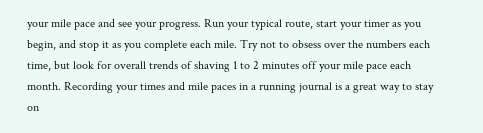your mile pace and see your progress. Run your typical route, start your timer as you begin, and stop it as you complete each mile. Try not to obsess over the numbers each time, but look for overall trends of shaving 1 to 2 minutes off your mile pace each month. Recording your times and mile paces in a running journal is a great way to stay on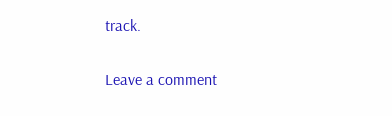track.

Leave a comment